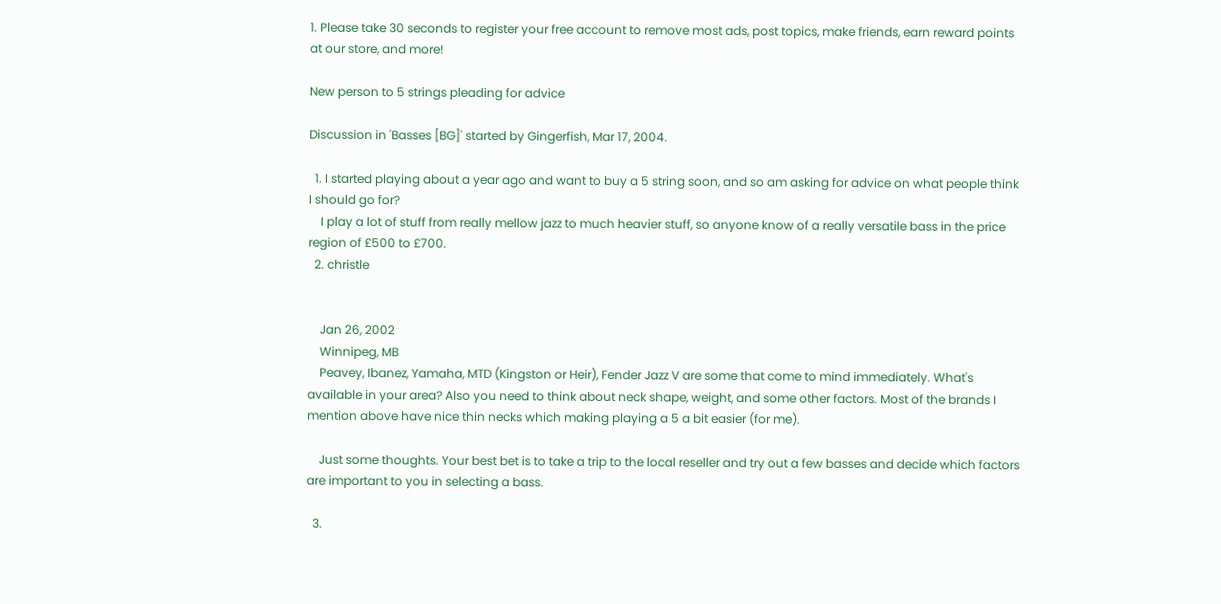1. Please take 30 seconds to register your free account to remove most ads, post topics, make friends, earn reward points at our store, and more!

New person to 5 strings pleading for advice

Discussion in 'Basses [BG]' started by Gingerfish, Mar 17, 2004.

  1. I started playing about a year ago and want to buy a 5 string soon, and so am asking for advice on what people think I should go for?
    I play a lot of stuff from really mellow jazz to much heavier stuff, so anyone know of a really versatile bass in the price region of £500 to £700.
  2. christle


    Jan 26, 2002
    Winnipeg, MB
    Peavey, Ibanez, Yamaha, MTD (Kingston or Heir), Fender Jazz V are some that come to mind immediately. What's available in your area? Also you need to think about neck shape, weight, and some other factors. Most of the brands I mention above have nice thin necks which making playing a 5 a bit easier (for me).

    Just some thoughts. Your best bet is to take a trip to the local reseller and try out a few basses and decide which factors are important to you in selecting a bass.

  3.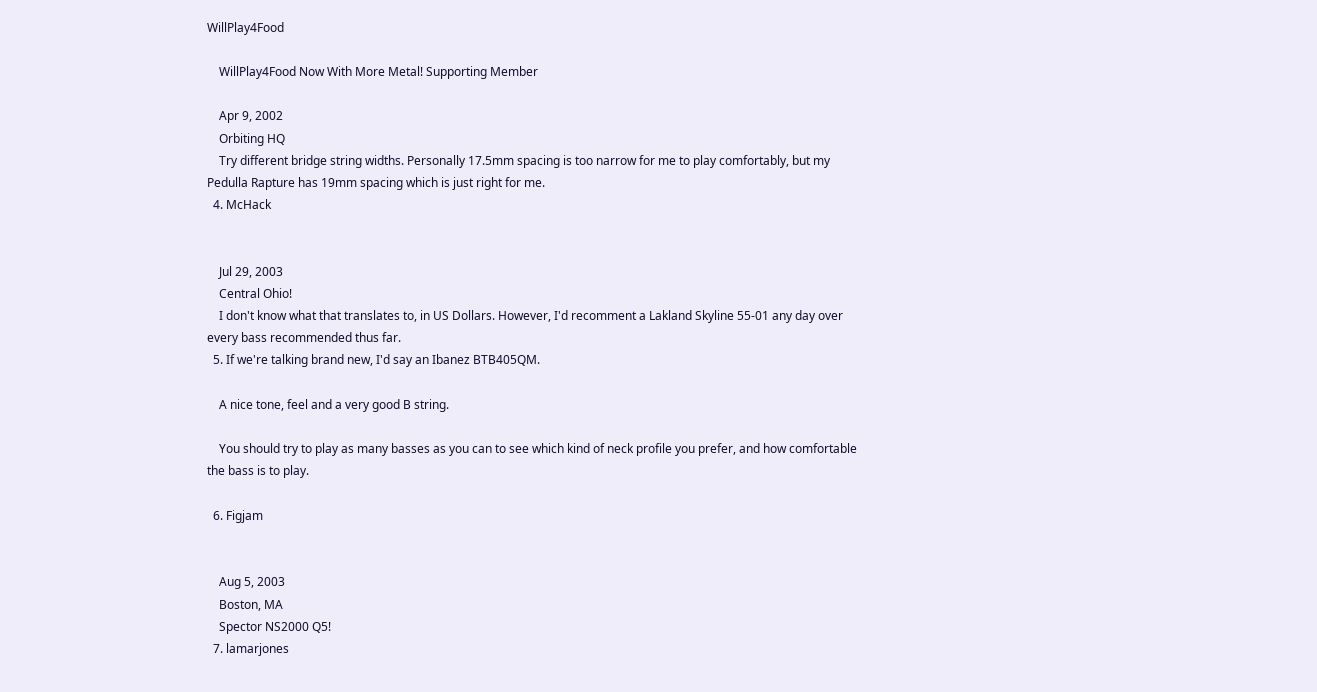WillPlay4Food

    WillPlay4Food Now With More Metal! Supporting Member

    Apr 9, 2002
    Orbiting HQ
    Try different bridge string widths. Personally 17.5mm spacing is too narrow for me to play comfortably, but my Pedulla Rapture has 19mm spacing which is just right for me.
  4. McHack


    Jul 29, 2003
    Central Ohio!
    I don't know what that translates to, in US Dollars. However, I'd recomment a Lakland Skyline 55-01 any day over every bass recommended thus far.
  5. If we're talking brand new, I'd say an Ibanez BTB405QM.

    A nice tone, feel and a very good B string.

    You should try to play as many basses as you can to see which kind of neck profile you prefer, and how comfortable the bass is to play.

  6. Figjam


    Aug 5, 2003
    Boston, MA
    Spector NS2000 Q5!
  7. lamarjones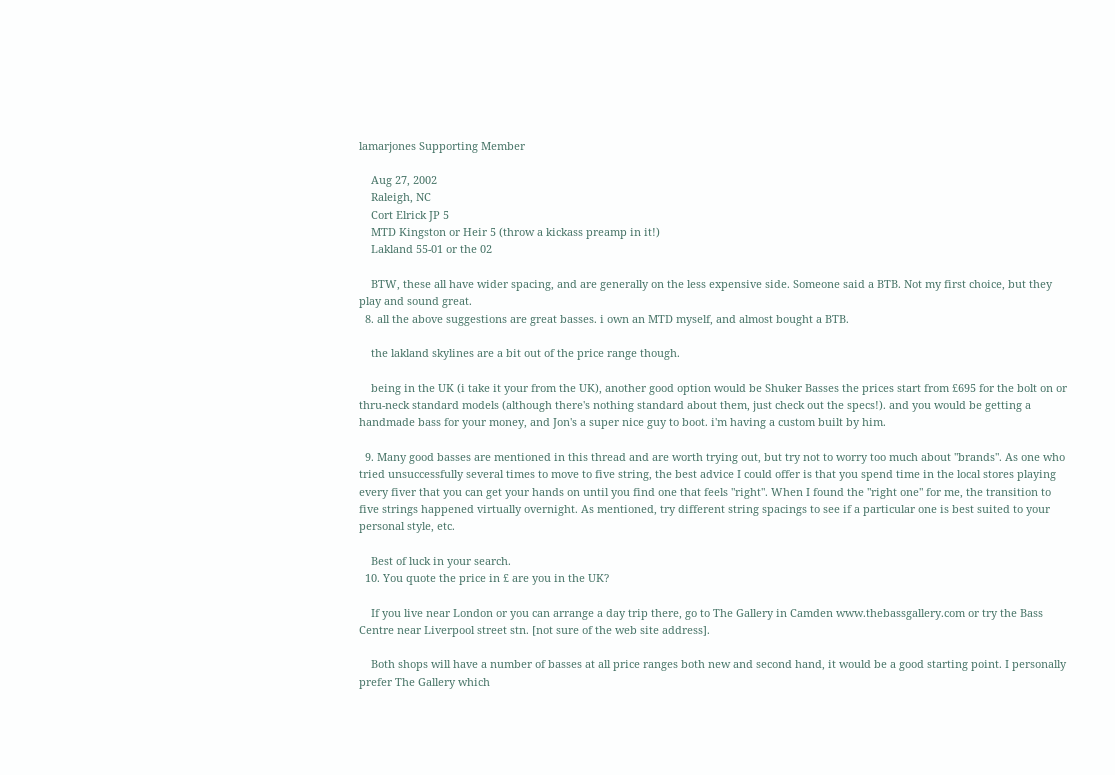lamarjones Supporting Member

    Aug 27, 2002
    Raleigh, NC
    Cort Elrick JP 5
    MTD Kingston or Heir 5 (throw a kickass preamp in it!)
    Lakland 55-01 or the 02

    BTW, these all have wider spacing, and are generally on the less expensive side. Someone said a BTB. Not my first choice, but they play and sound great.
  8. all the above suggestions are great basses. i own an MTD myself, and almost bought a BTB.

    the lakland skylines are a bit out of the price range though.

    being in the UK (i take it your from the UK), another good option would be Shuker Basses the prices start from £695 for the bolt on or thru-neck standard models (although there's nothing standard about them, just check out the specs!). and you would be getting a handmade bass for your money, and Jon's a super nice guy to boot. i'm having a custom built by him.

  9. Many good basses are mentioned in this thread and are worth trying out, but try not to worry too much about "brands". As one who tried unsuccessfully several times to move to five string, the best advice I could offer is that you spend time in the local stores playing every fiver that you can get your hands on until you find one that feels "right". When I found the "right one" for me, the transition to five strings happened virtually overnight. As mentioned, try different string spacings to see if a particular one is best suited to your personal style, etc.

    Best of luck in your search.
  10. You quote the price in £ are you in the UK?

    If you live near London or you can arrange a day trip there, go to The Gallery in Camden www.thebassgallery.com or try the Bass Centre near Liverpool street stn. [not sure of the web site address].

    Both shops will have a number of basses at all price ranges both new and second hand, it would be a good starting point. I personally prefer The Gallery which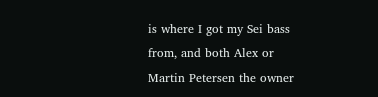is where I got my Sei bass from, and both Alex or Martin Petersen the owner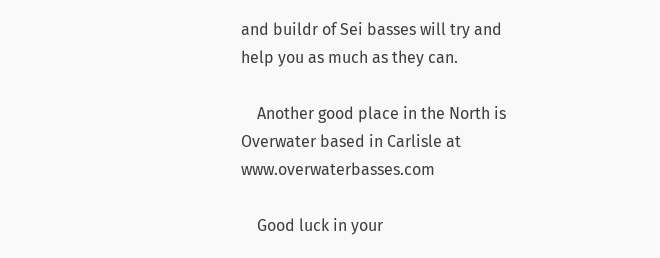and buildr of Sei basses will try and help you as much as they can.

    Another good place in the North is Overwater based in Carlisle at www.overwaterbasses.com

    Good luck in your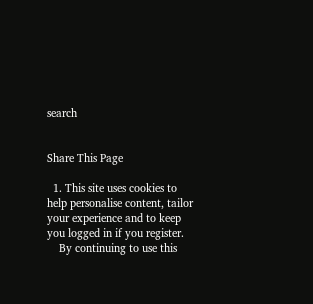search


Share This Page

  1. This site uses cookies to help personalise content, tailor your experience and to keep you logged in if you register.
    By continuing to use this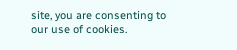site, you are consenting to our use of cookies.